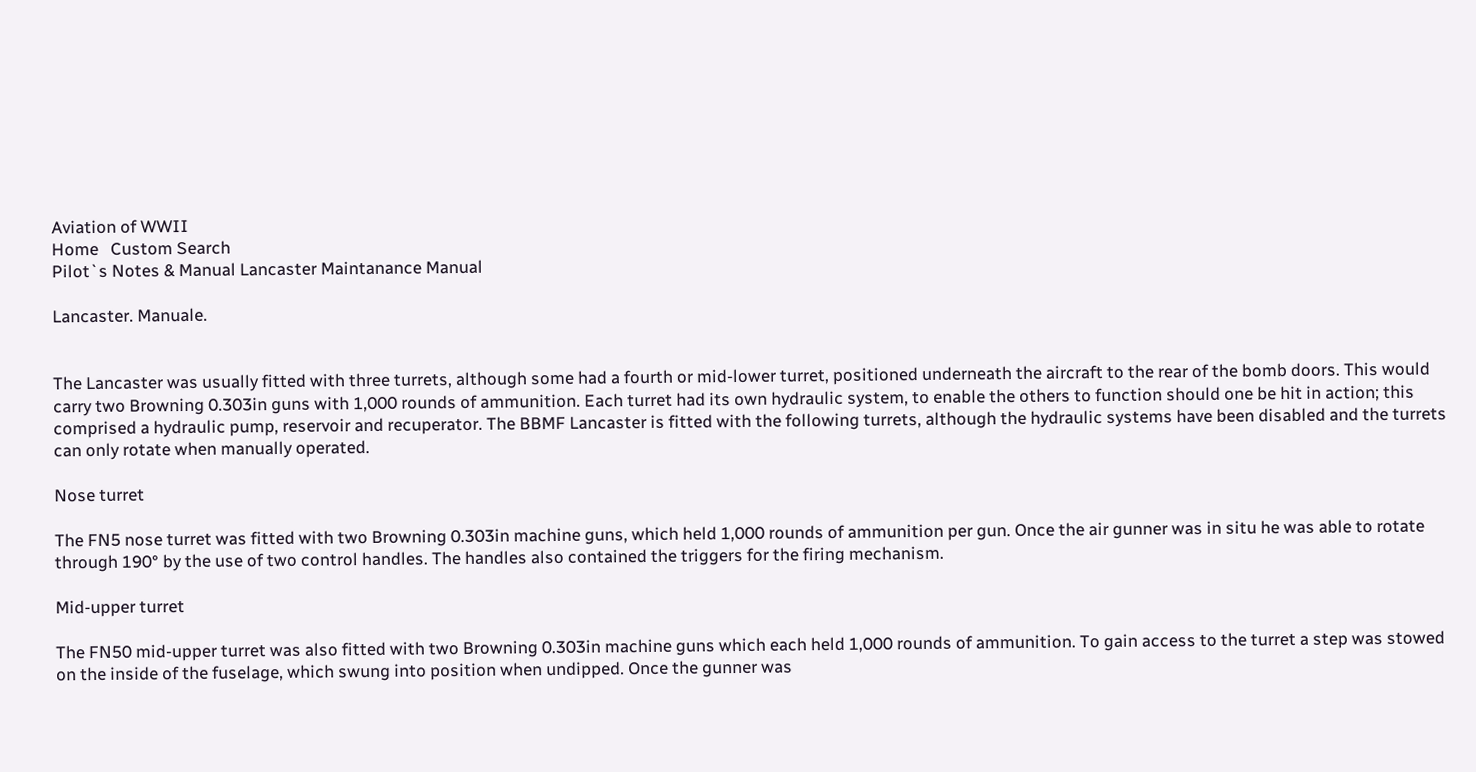Aviation of WWII
Home   Custom Search
Pilot`s Notes & Manual Lancaster Maintanance Manual

Lancaster. Manuale.


The Lancaster was usually fitted with three turrets, although some had a fourth or mid-lower turret, positioned underneath the aircraft to the rear of the bomb doors. This would carry two Browning 0.303in guns with 1,000 rounds of ammunition. Each turret had its own hydraulic system, to enable the others to function should one be hit in action; this comprised a hydraulic pump, reservoir and recuperator. The BBMF Lancaster is fitted with the following turrets, although the hydraulic systems have been disabled and the turrets can only rotate when manually operated.

Nose turret

The FN5 nose turret was fitted with two Browning 0.303in machine guns, which held 1,000 rounds of ammunition per gun. Once the air gunner was in situ he was able to rotate through 190° by the use of two control handles. The handles also contained the triggers for the firing mechanism.

Mid-upper turret

The FN50 mid-upper turret was also fitted with two Browning 0.303in machine guns which each held 1,000 rounds of ammunition. To gain access to the turret a step was stowed on the inside of the fuselage, which swung into position when undipped. Once the gunner was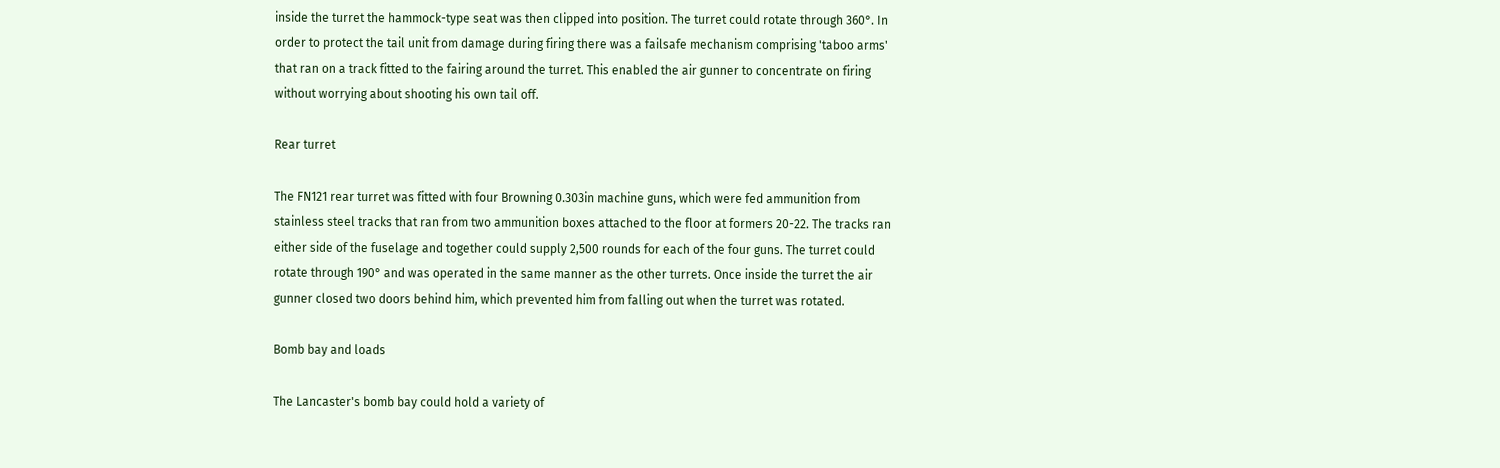inside the turret the hammock-type seat was then clipped into position. The turret could rotate through 360°. In order to protect the tail unit from damage during firing there was a failsafe mechanism comprising 'taboo arms' that ran on a track fitted to the fairing around the turret. This enabled the air gunner to concentrate on firing without worrying about shooting his own tail off.

Rear turret

The FN121 rear turret was fitted with four Browning 0.303in machine guns, which were fed ammunition from stainless steel tracks that ran from two ammunition boxes attached to the floor at formers 20-22. The tracks ran either side of the fuselage and together could supply 2,500 rounds for each of the four guns. The turret could rotate through 190° and was operated in the same manner as the other turrets. Once inside the turret the air gunner closed two doors behind him, which prevented him from falling out when the turret was rotated.

Bomb bay and loads

The Lancaster's bomb bay could hold a variety of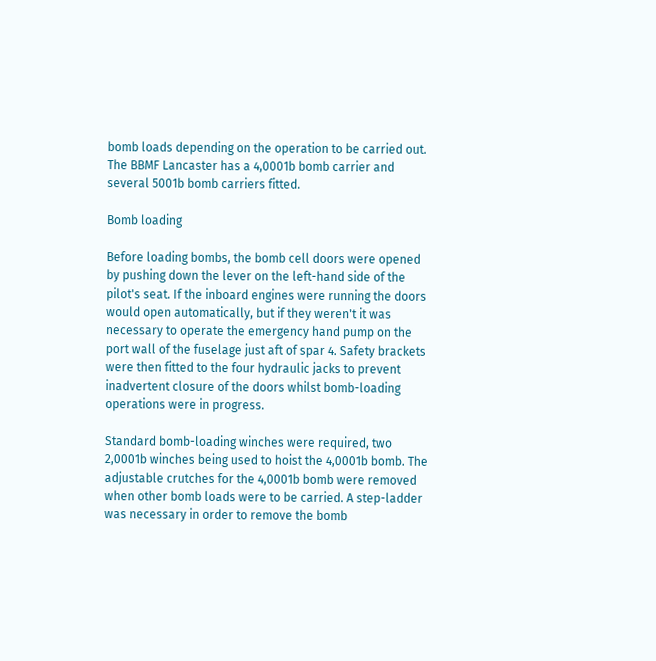bomb loads depending on the operation to be carried out. The BBMF Lancaster has a 4,0001b bomb carrier and several 5001b bomb carriers fitted.

Bomb loading

Before loading bombs, the bomb cell doors were opened by pushing down the lever on the left-hand side of the pilot's seat. If the inboard engines were running the doors would open automatically, but if they weren't it was necessary to operate the emergency hand pump on the port wall of the fuselage just aft of spar 4. Safety brackets were then fitted to the four hydraulic jacks to prevent inadvertent closure of the doors whilst bomb-loading operations were in progress.

Standard bomb-loading winches were required, two 2,0001b winches being used to hoist the 4,0001b bomb. The adjustable crutches for the 4,0001b bomb were removed when other bomb loads were to be carried. A step-ladder was necessary in order to remove the bomb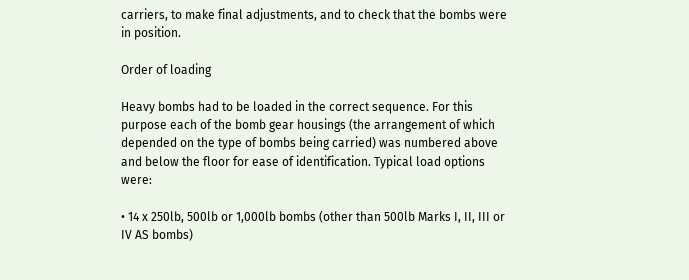carriers, to make final adjustments, and to check that the bombs were in position.

Order of loading

Heavy bombs had to be loaded in the correct sequence. For this purpose each of the bomb gear housings (the arrangement of which depended on the type of bombs being carried) was numbered above and below the floor for ease of identification. Typical load options were:

• 14 x 250lb, 500lb or 1,000lb bombs (other than 500lb Marks I, II, III or IV AS bombs)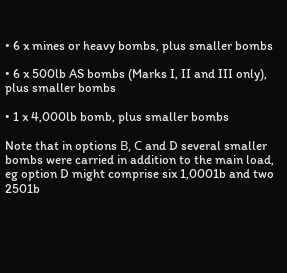• 6 x mines or heavy bombs, plus smaller bombs

• 6 x 500lb AS bombs (Marks I, II and III only), plus smaller bombs

• 1 x 4,000lb bomb, plus smaller bombs

Note that in options В, С and D several smaller bombs were carried in addition to the main load, eg option D might comprise six 1,0001b and two 2501b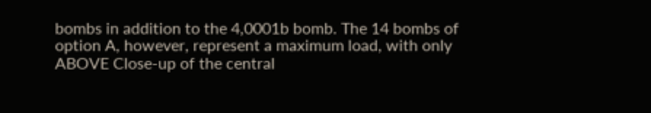bombs in addition to the 4,0001b bomb. The 14 bombs of option A, however, represent a maximum load, with only ABOVE Close-up of the central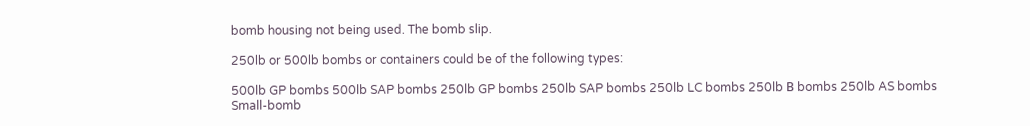bomb housing not being used. The bomb slip.

250lb or 500lb bombs or containers could be of the following types:

500lb GP bombs 500lb SAP bombs 250lb GP bombs 250lb SAP bombs 250lb LC bombs 250lb В bombs 250lb AS bombs Small-bomb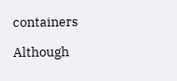containers

Although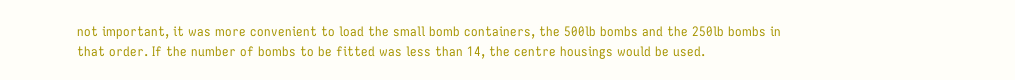not important, it was more convenient to load the small bomb containers, the 500lb bombs and the 250lb bombs in that order. If the number of bombs to be fitted was less than 14, the centre housings would be used.